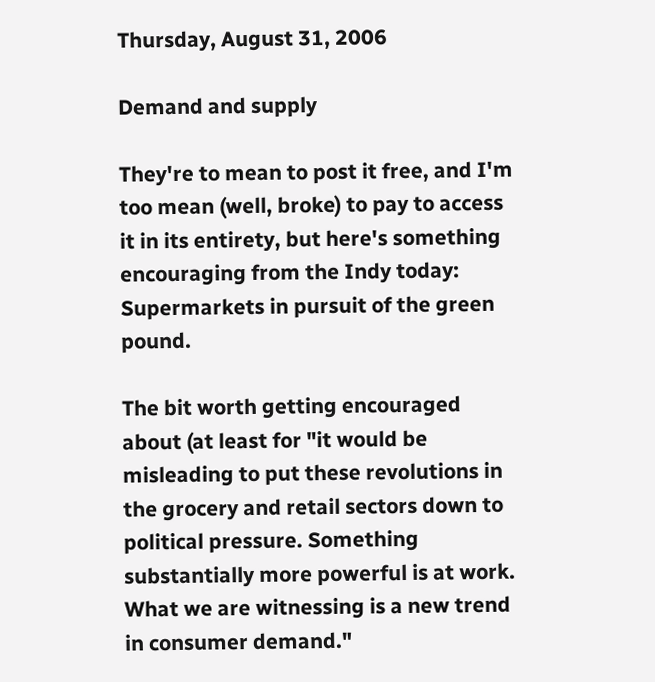Thursday, August 31, 2006

Demand and supply

They're to mean to post it free, and I'm too mean (well, broke) to pay to access it in its entirety, but here's something encouraging from the Indy today: Supermarkets in pursuit of the green pound.

The bit worth getting encouraged about (at least for "it would be misleading to put these revolutions in the grocery and retail sectors down to political pressure. Something substantially more powerful is at work. What we are witnessing is a new trend in consumer demand."